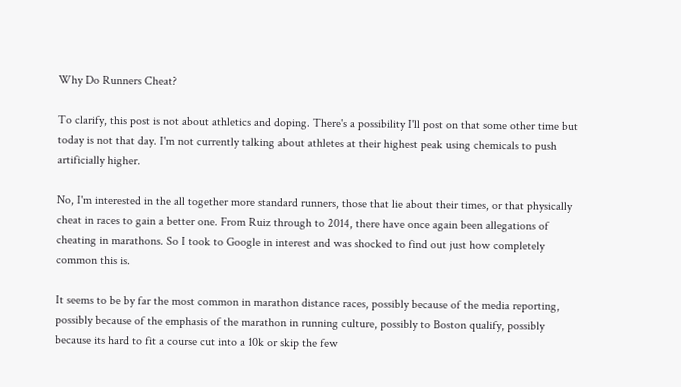Why Do Runners Cheat?

To clarify, this post is not about athletics and doping. There's a possibility I'll post on that some other time but today is not that day. I'm not currently talking about athletes at their highest peak using chemicals to push artificially higher.

No, I'm interested in the all together more standard runners, those that lie about their times, or that physically cheat in races to gain a better one. From Ruiz through to 2014, there have once again been allegations of cheating in marathons. So I took to Google in interest and was shocked to find out just how completely common this is.

It seems to be by far the most common in marathon distance races, possibly because of the media reporting, possibly because of the emphasis of the marathon in running culture, possibly to Boston qualify, possibly because its hard to fit a course cut into a 10k or skip the few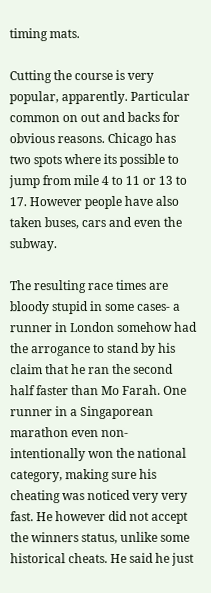timing mats.

Cutting the course is very popular, apparently. Particular common on out and backs for obvious reasons. Chicago has two spots where its possible to jump from mile 4 to 11 or 13 to 17. However people have also taken buses, cars and even the subway.

The resulting race times are bloody stupid in some cases- a runner in London somehow had the arrogance to stand by his claim that he ran the second half faster than Mo Farah. One runner in a Singaporean marathon even non-intentionally won the national category, making sure his cheating was noticed very very fast. He however did not accept the winners status, unlike some historical cheats. He said he just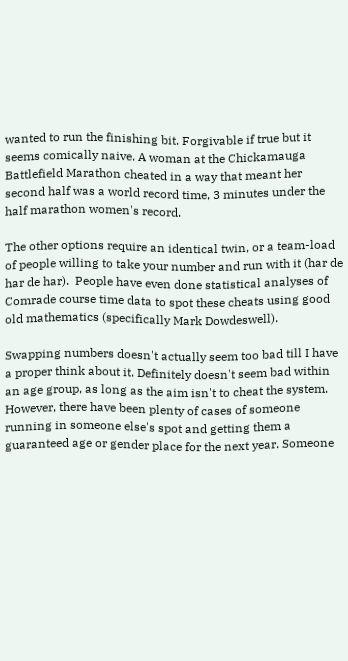wanted to run the finishing bit. Forgivable if true but it seems comically naive. A woman at the Chickamauga Battlefield Marathon cheated in a way that meant her second half was a world record time, 3 minutes under the half marathon women's record.

The other options require an identical twin, or a team-load of people willing to take your number and run with it (har de har de har).  People have even done statistical analyses of Comrade course time data to spot these cheats using good old mathematics (specifically Mark Dowdeswell).

Swapping numbers doesn't actually seem too bad till I have a proper think about it. Definitely doesn't seem bad within an age group, as long as the aim isn't to cheat the system. However, there have been plenty of cases of someone running in someone else's spot and getting them a guaranteed age or gender place for the next year. Someone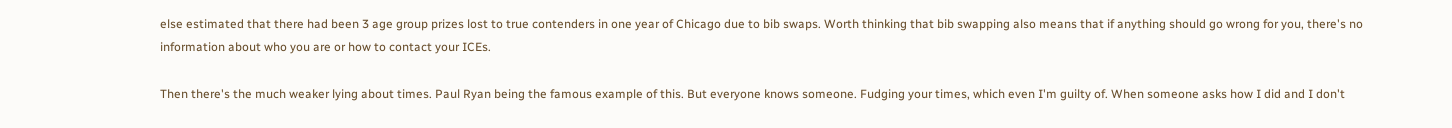else estimated that there had been 3 age group prizes lost to true contenders in one year of Chicago due to bib swaps. Worth thinking that bib swapping also means that if anything should go wrong for you, there's no information about who you are or how to contact your ICEs.

Then there's the much weaker lying about times. Paul Ryan being the famous example of this. But everyone knows someone. Fudging your times, which even I'm guilty of. When someone asks how I did and I don't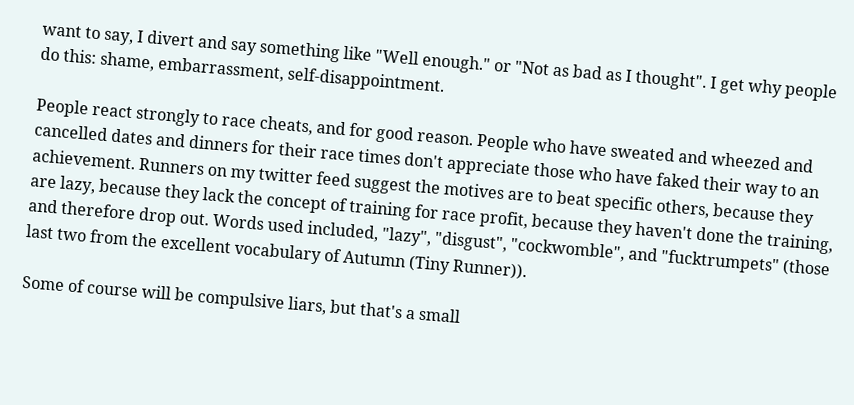want to say, I divert and say something like "Well enough." or "Not as bad as I thought". I get why people do this: shame, embarrassment, self-disappointment.

People react strongly to race cheats, and for good reason. People who have sweated and wheezed and cancelled dates and dinners for their race times don't appreciate those who have faked their way to an achievement. Runners on my twitter feed suggest the motives are to beat specific others, because they are lazy, because they lack the concept of training for race profit, because they haven't done the training, and therefore drop out. Words used included, "lazy", "disgust", "cockwomble", and "fucktrumpets" (those last two from the excellent vocabulary of Autumn (Tiny Runner)).

Some of course will be compulsive liars, but that's a small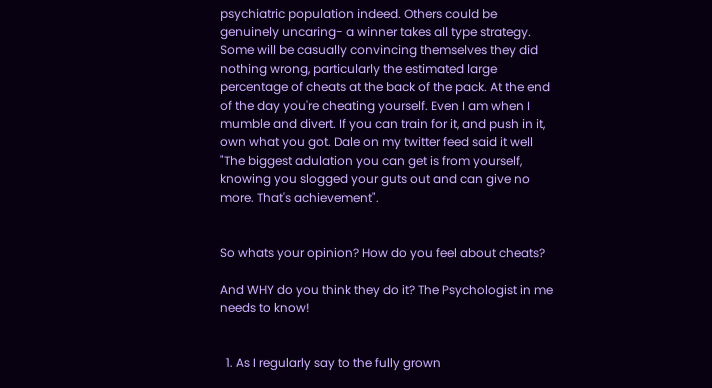psychiatric population indeed. Others could be genuinely uncaring- a winner takes all type strategy. Some will be casually convincing themselves they did nothing wrong, particularly the estimated large percentage of cheats at the back of the pack. At the end of the day you're cheating yourself. Even I am when I mumble and divert. If you can train for it, and push in it, own what you got. Dale on my twitter feed said it well "The biggest adulation you can get is from yourself, knowing you slogged your guts out and can give no more. That's achievement".


So whats your opinion? How do you feel about cheats?

And WHY do you think they do it? The Psychologist in me needs to know!


  1. As I regularly say to the fully grown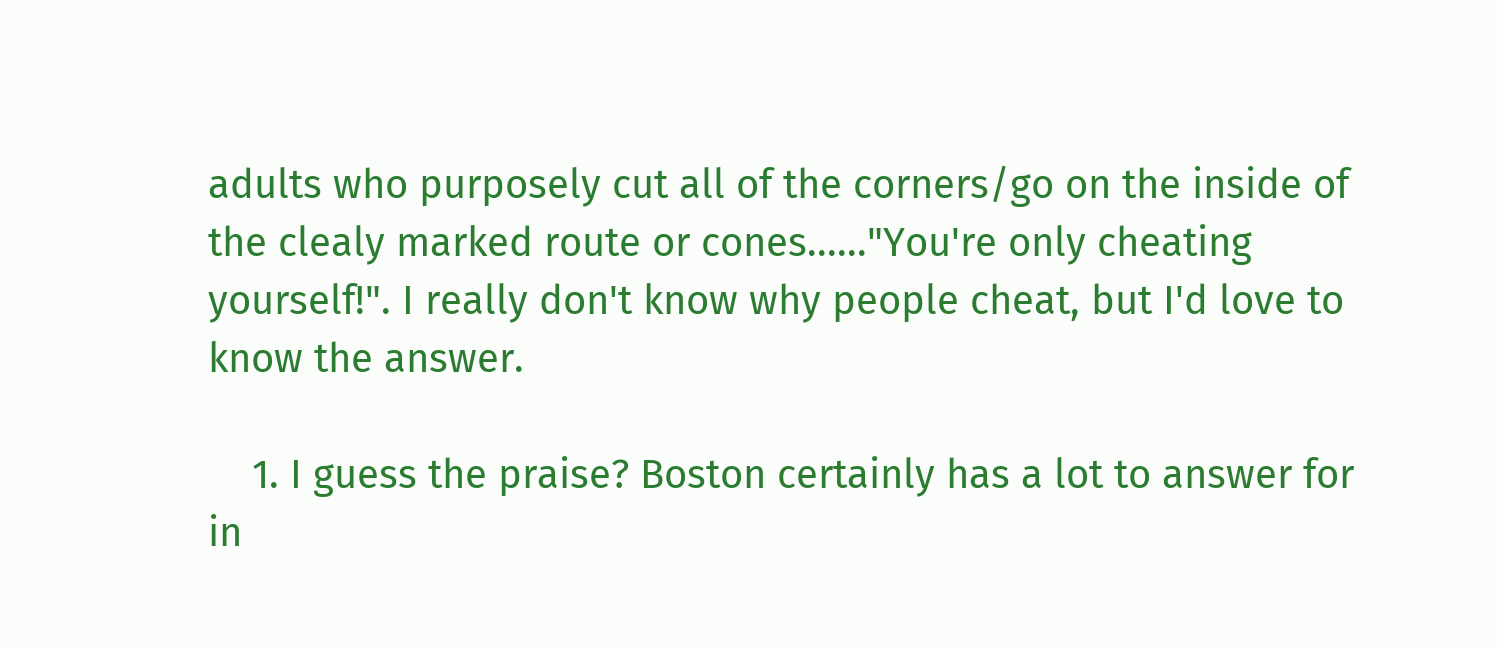adults who purposely cut all of the corners/go on the inside of the clealy marked route or cones......"You're only cheating yourself!". I really don't know why people cheat, but I'd love to know the answer.

    1. I guess the praise? Boston certainly has a lot to answer for in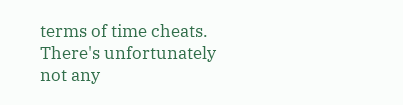terms of time cheats. There's unfortunately not any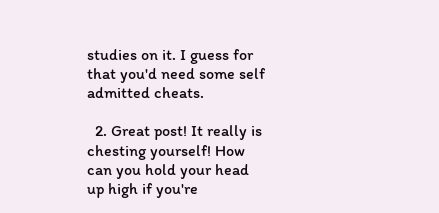studies on it. I guess for that you'd need some self admitted cheats.

  2. Great post! It really is chesting yourself! How can you hold your head up high if you're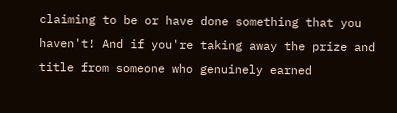claiming to be or have done something that you haven't! And if you're taking away the prize and title from someone who genuinely earned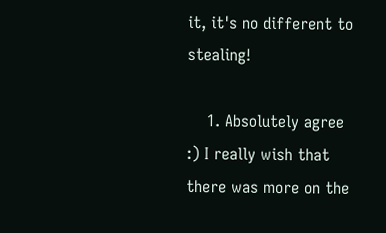it, it's no different to stealing!

    1. Absolutely agree :) I really wish that there was more on the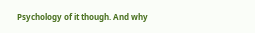Psychology of it though. And why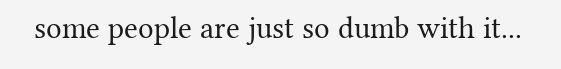some people are just so dumb with it...